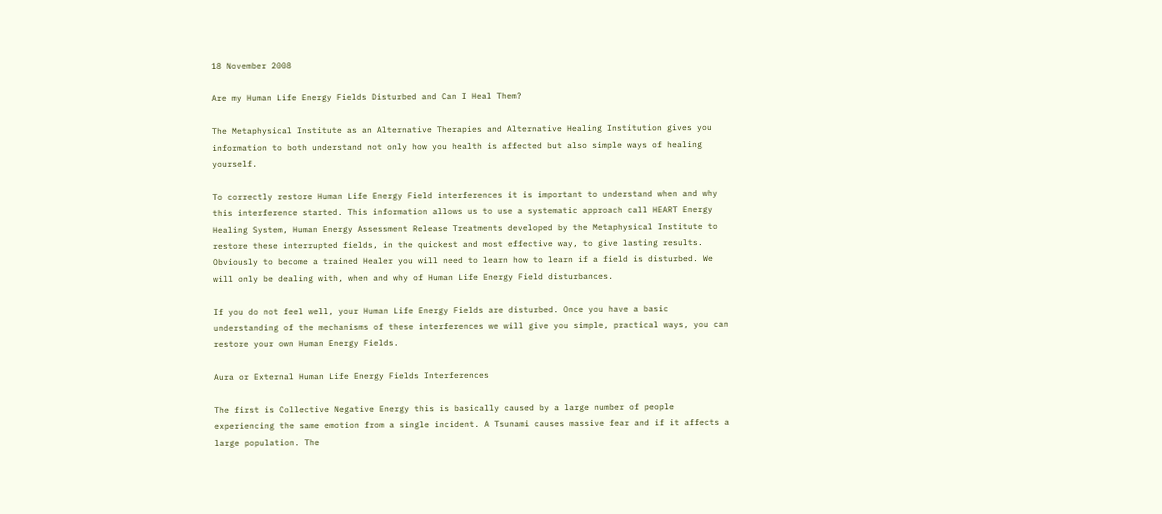18 November 2008

Are my Human Life Energy Fields Disturbed and Can I Heal Them?

The Metaphysical Institute as an Alternative Therapies and Alternative Healing Institution gives you information to both understand not only how you health is affected but also simple ways of healing yourself.

To correctly restore Human Life Energy Field interferences it is important to understand when and why this interference started. This information allows us to use a systematic approach call HEART Energy Healing System, Human Energy Assessment Release Treatments developed by the Metaphysical Institute to restore these interrupted fields, in the quickest and most effective way, to give lasting results. Obviously to become a trained Healer you will need to learn how to learn if a field is disturbed. We will only be dealing with, when and why of Human Life Energy Field disturbances.

If you do not feel well, your Human Life Energy Fields are disturbed. Once you have a basic understanding of the mechanisms of these interferences we will give you simple, practical ways, you can restore your own Human Energy Fields.

Aura or External Human Life Energy Fields Interferences

The first is Collective Negative Energy this is basically caused by a large number of people experiencing the same emotion from a single incident. A Tsunami causes massive fear and if it affects a large population. The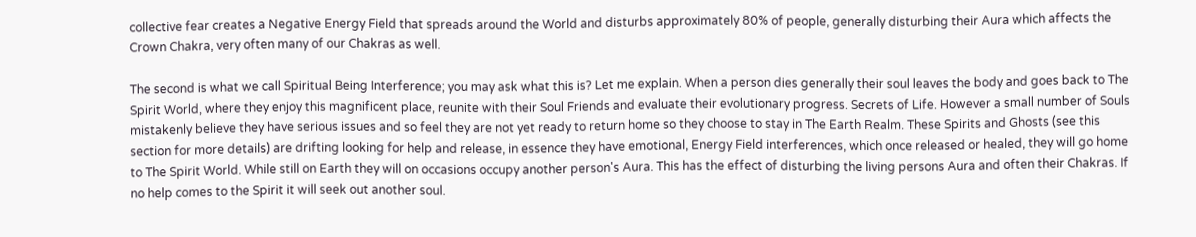collective fear creates a Negative Energy Field that spreads around the World and disturbs approximately 80% of people, generally disturbing their Aura which affects the Crown Chakra, very often many of our Chakras as well.

The second is what we call Spiritual Being Interference; you may ask what this is? Let me explain. When a person dies generally their soul leaves the body and goes back to The Spirit World, where they enjoy this magnificent place, reunite with their Soul Friends and evaluate their evolutionary progress. Secrets of Life. However a small number of Souls mistakenly believe they have serious issues and so feel they are not yet ready to return home so they choose to stay in The Earth Realm. These Spirits and Ghosts (see this section for more details) are drifting looking for help and release, in essence they have emotional, Energy Field interferences, which once released or healed, they will go home to The Spirit World. While still on Earth they will on occasions occupy another person's Aura. This has the effect of disturbing the living persons Aura and often their Chakras. If no help comes to the Spirit it will seek out another soul.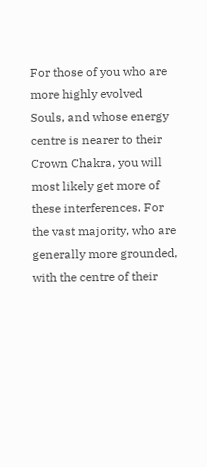For those of you who are more highly evolved Souls, and whose energy centre is nearer to their Crown Chakra, you will most likely get more of these interferences. For the vast majority, who are generally more grounded, with the centre of their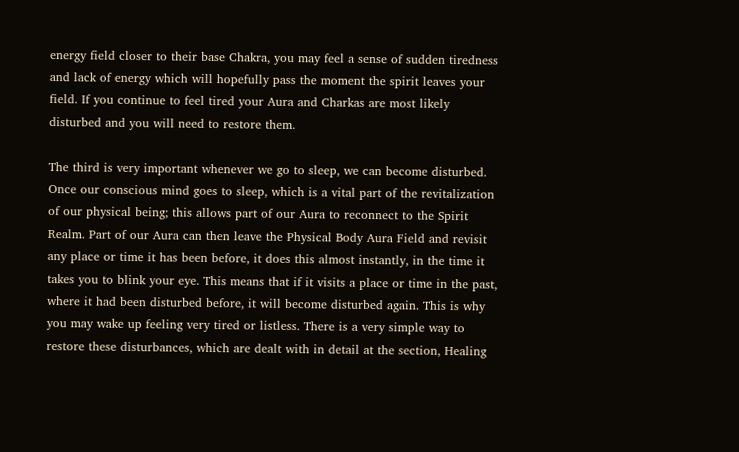energy field closer to their base Chakra, you may feel a sense of sudden tiredness and lack of energy which will hopefully pass the moment the spirit leaves your field. If you continue to feel tired your Aura and Charkas are most likely disturbed and you will need to restore them.

The third is very important whenever we go to sleep, we can become disturbed. Once our conscious mind goes to sleep, which is a vital part of the revitalization of our physical being; this allows part of our Aura to reconnect to the Spirit Realm. Part of our Aura can then leave the Physical Body Aura Field and revisit any place or time it has been before, it does this almost instantly, in the time it takes you to blink your eye. This means that if it visits a place or time in the past, where it had been disturbed before, it will become disturbed again. This is why you may wake up feeling very tired or listless. There is a very simple way to restore these disturbances, which are dealt with in detail at the section, Healing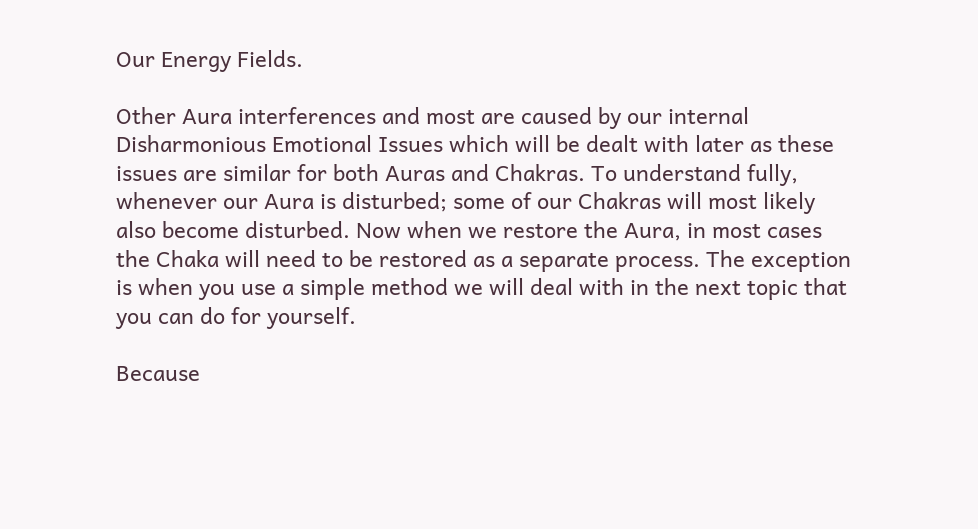Our Energy Fields.

Other Aura interferences and most are caused by our internal Disharmonious Emotional Issues which will be dealt with later as these issues are similar for both Auras and Chakras. To understand fully, whenever our Aura is disturbed; some of our Chakras will most likely also become disturbed. Now when we restore the Aura, in most cases the Chaka will need to be restored as a separate process. The exception is when you use a simple method we will deal with in the next topic that you can do for yourself.

Because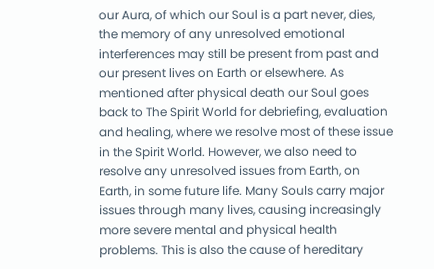our Aura, of which our Soul is a part never, dies, the memory of any unresolved emotional interferences may still be present from past and our present lives on Earth or elsewhere. As mentioned after physical death our Soul goes back to The Spirit World for debriefing, evaluation and healing, where we resolve most of these issue in the Spirit World. However, we also need to resolve any unresolved issues from Earth, on Earth, in some future life. Many Souls carry major issues through many lives, causing increasingly more severe mental and physical health problems. This is also the cause of hereditary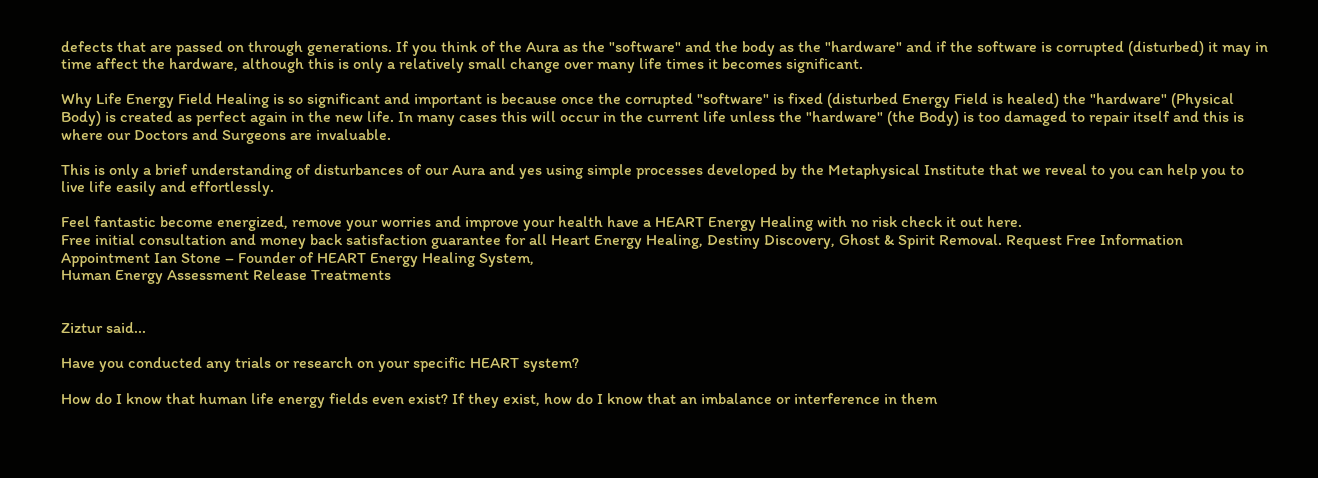defects that are passed on through generations. If you think of the Aura as the "software" and the body as the "hardware" and if the software is corrupted (disturbed) it may in time affect the hardware, although this is only a relatively small change over many life times it becomes significant.

Why Life Energy Field Healing is so significant and important is because once the corrupted "software" is fixed (disturbed Energy Field is healed) the "hardware" (Physical Body) is created as perfect again in the new life. In many cases this will occur in the current life unless the "hardware" (the Body) is too damaged to repair itself and this is where our Doctors and Surgeons are invaluable.

This is only a brief understanding of disturbances of our Aura and yes using simple processes developed by the Metaphysical Institute that we reveal to you can help you to live life easily and effortlessly.

Feel fantastic become energized, remove your worries and improve your health have a HEART Energy Healing with no risk check it out here.
Free initial consultation and money back satisfaction guarantee for all Heart Energy Healing, Destiny Discovery, Ghost & Spirit Removal. Request Free Information Appointment Ian Stone – Founder of HEART Energy Healing System,
Human Energy Assessment Release Treatments


Ziztur said...

Have you conducted any trials or research on your specific HEART system?

How do I know that human life energy fields even exist? If they exist, how do I know that an imbalance or interference in them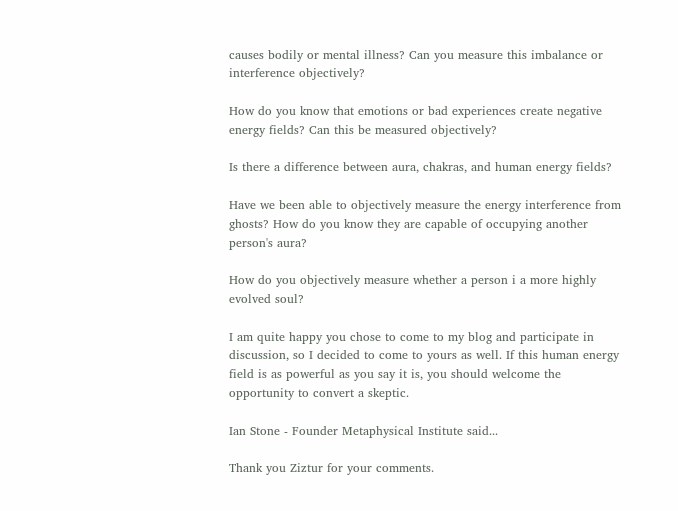causes bodily or mental illness? Can you measure this imbalance or interference objectively?

How do you know that emotions or bad experiences create negative energy fields? Can this be measured objectively?

Is there a difference between aura, chakras, and human energy fields?

Have we been able to objectively measure the energy interference from ghosts? How do you know they are capable of occupying another person's aura?

How do you objectively measure whether a person i a more highly evolved soul?

I am quite happy you chose to come to my blog and participate in discussion, so I decided to come to yours as well. If this human energy field is as powerful as you say it is, you should welcome the opportunity to convert a skeptic.

Ian Stone - Founder Metaphysical Institute said...

Thank you Ziztur for your comments.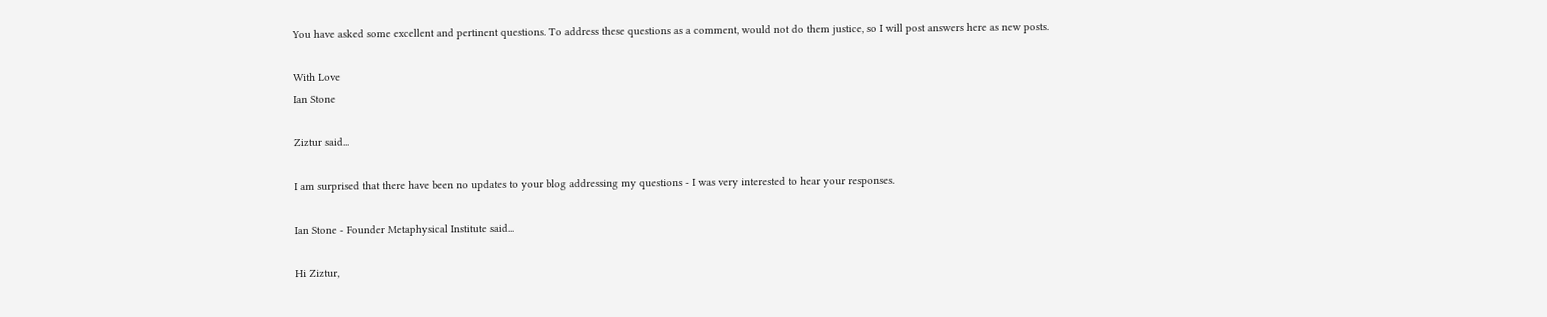You have asked some excellent and pertinent questions. To address these questions as a comment, would not do them justice, so I will post answers here as new posts.

With Love
Ian Stone

Ziztur said...

I am surprised that there have been no updates to your blog addressing my questions - I was very interested to hear your responses.

Ian Stone - Founder Metaphysical Institute said...

Hi Ziztur,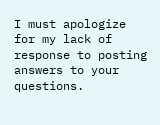I must apologize for my lack of response to posting answers to your questions.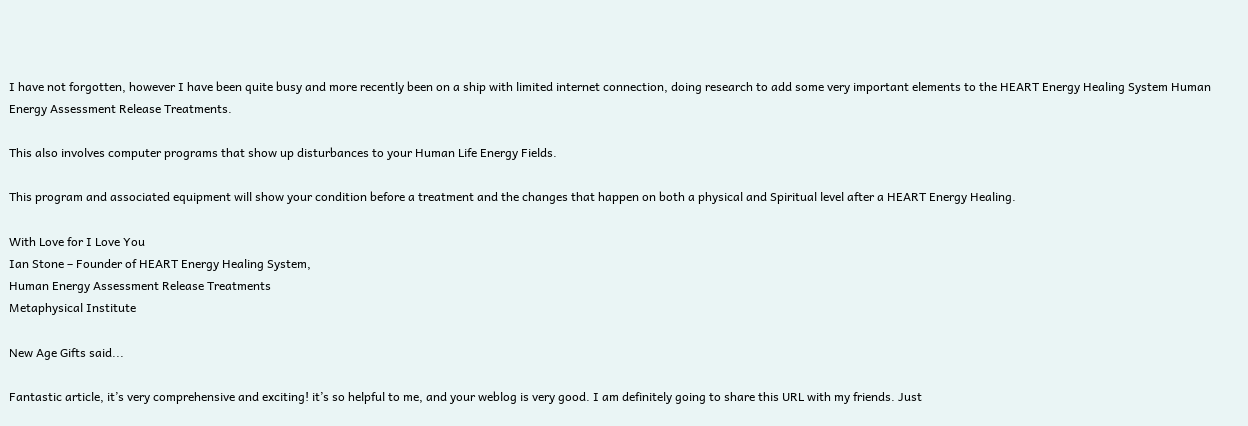I have not forgotten, however I have been quite busy and more recently been on a ship with limited internet connection, doing research to add some very important elements to the HEART Energy Healing System Human Energy Assessment Release Treatments.

This also involves computer programs that show up disturbances to your Human Life Energy Fields.

This program and associated equipment will show your condition before a treatment and the changes that happen on both a physical and Spiritual level after a HEART Energy Healing.

With Love for I Love You
Ian Stone – Founder of HEART Energy Healing System,
Human Energy Assessment Release Treatments
Metaphysical Institute

New Age Gifts said...

Fantastic article, it’s very comprehensive and exciting! it’s so helpful to me, and your weblog is very good. I am definitely going to share this URL with my friends. Just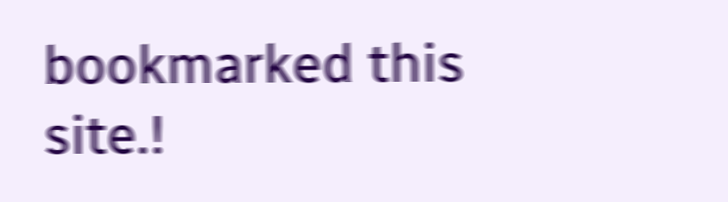bookmarked this site.!